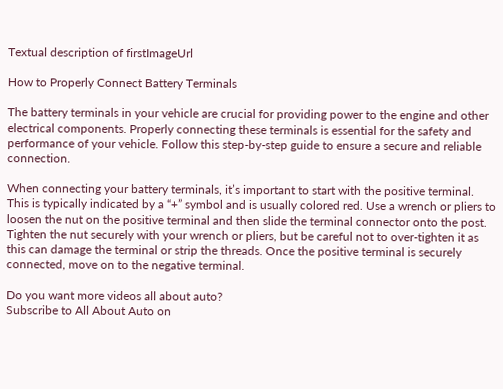Textual description of firstImageUrl

How to Properly Connect Battery Terminals

The battery terminals in your vehicle are crucial for providing power to the engine and other electrical components. Properly connecting these terminals is essential for the safety and performance of your vehicle. Follow this step-by-step guide to ensure a secure and reliable connection.

When connecting your battery terminals, it’s important to start with the positive terminal. This is typically indicated by a “+” symbol and is usually colored red. Use a wrench or pliers to loosen the nut on the positive terminal and then slide the terminal connector onto the post. Tighten the nut securely with your wrench or pliers, but be careful not to over-tighten it as this can damage the terminal or strip the threads. Once the positive terminal is securely connected, move on to the negative terminal.

Do you want more videos all about auto?
Subscribe to All About Auto on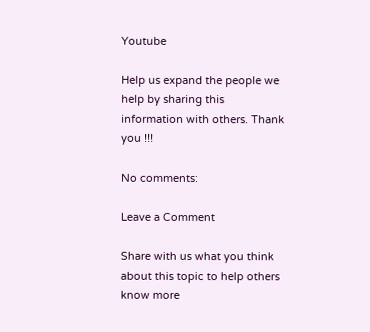Youtube

Help us expand the people we help by sharing this information with others. Thank you !!!

No comments:

Leave a Comment

Share with us what you think about this topic to help others know more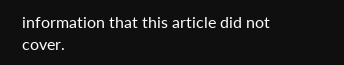information that this article did not cover.